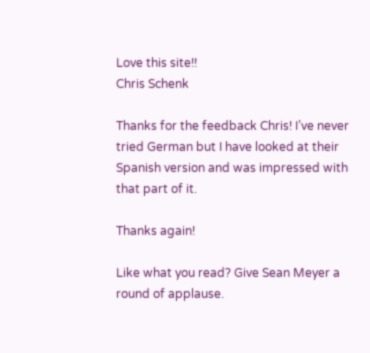Love this site!!
Chris Schenk

Thanks for the feedback Chris! I’ve never tried German but I have looked at their Spanish version and was impressed with that part of it.

Thanks again!

Like what you read? Give Sean Meyer a round of applause.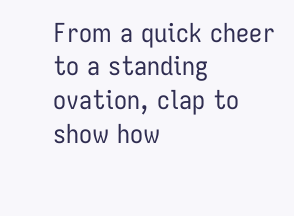From a quick cheer to a standing ovation, clap to show how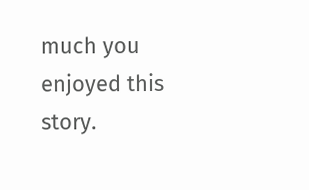much you enjoyed this story.